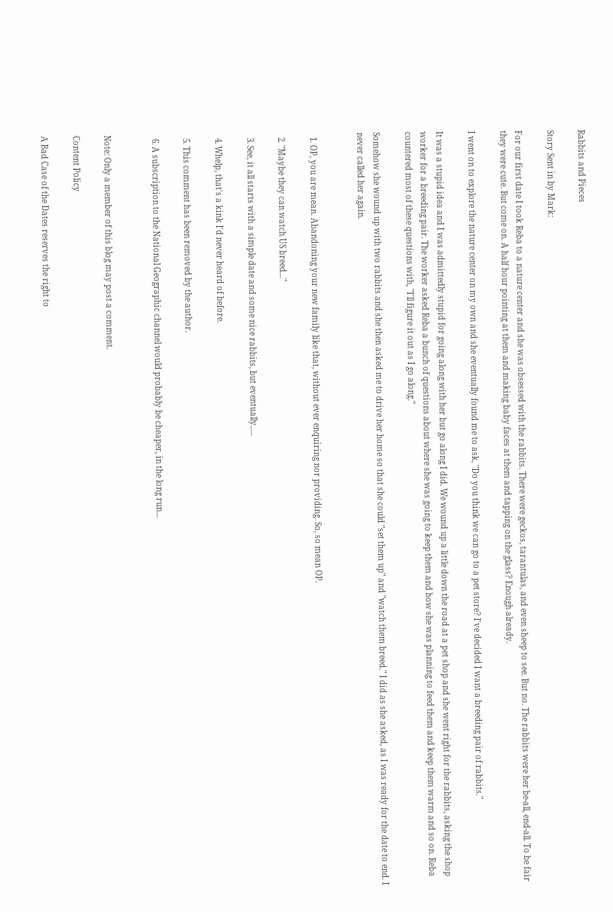Rabbits and Pieces

Story Sent in by Mark:

For our first date I took Reba to a nature center and she was obsessed with the rabbits. There were geckos, tarantulas, and even sheep to see. But no. The rabbits were her be-all, end-all. To be fair they were cute. But come on. A half hour pointing at them and making baby faces at them and tapping on the glass? Enough already.

I went on to explore the nature center on my own and she eventually found me to ask, "Do you think we can go to a pet store? I've decided I want a breeding pair of rabbits."

It was a stupid idea and I was admittedly stupid for going along with her but go along I did. We wound up a little down the road at a pet shop and she went right for the rabbits, asking the shop worker for a breeding pair. The worker asked Reba a bunch of questions about where she was going to keep them and how she was planning to feed them and keep them warm and so on. Reba countered most of these questions with, "I'll figure it out as I go along."

Somehow she wound up with two rabbits and she then asked me to drive her home so that she could "set them up" and "watch them breed." I did as she asked, as I was ready for the date to end. I never called her again.


  1. OP, you are mean. Abandoning your new family like that, without ever enquiring nor providing. So, so mean OP.

  2. "Maybe they can watch US breed..."

  3. See, it all starts with a simple date and some nice rabbits, but eventually.....

  4. Whelp, that's a kink I'd never heard of before.

  5. This comment has been removed by the author.

  6. A subscription to the National Geographic channel would probably be cheaper, in the long run...


Note: Only a member of this blog may post a comment.

Content Policy

A Bad Case of the Dates reserves the right to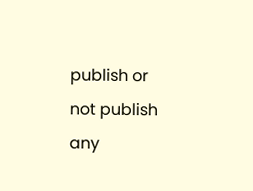publish or not publish any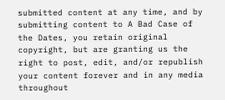submitted content at any time, and by submitting content to A Bad Case of the Dates, you retain original copyright, but are granting us the right to post, edit, and/or republish your content forever and in any media throughout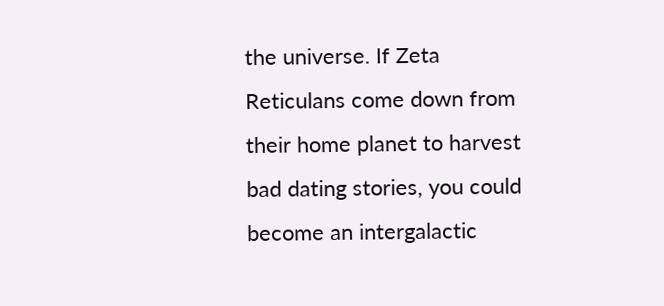the universe. If Zeta Reticulans come down from their home planet to harvest bad dating stories, you could become an intergalactic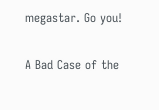megastar. Go you!

A Bad Case of the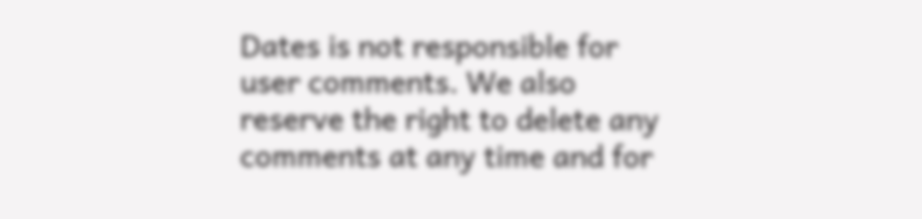Dates is not responsible for user comments. We also reserve the right to delete any comments at any time and for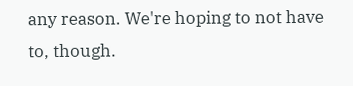any reason. We're hoping to not have to, though.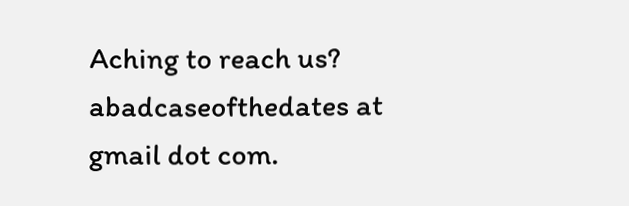Aching to reach us? abadcaseofthedates at gmail dot com.